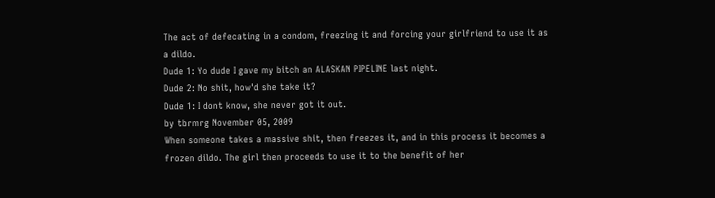The act of defecating in a condom, freezing it and forcing your girlfriend to use it as a dildo.
Dude 1: Yo dude I gave my bitch an ALASKAN PIPELINE last night.
Dude 2: No shit, how'd she take it?
Dude 1: I dont know, she never got it out.
by tbrmrg November 05, 2009
When someone takes a massive shit, then freezes it, and in this process it becomes a frozen dildo. The girl then proceeds to use it to the benefit of her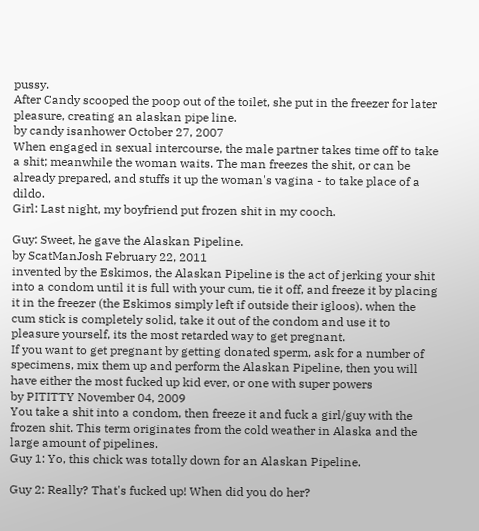pussy.
After Candy scooped the poop out of the toilet, she put in the freezer for later pleasure, creating an alaskan pipe line.
by candy isanhower October 27, 2007
When engaged in sexual intercourse, the male partner takes time off to take a shit; meanwhile the woman waits. The man freezes the shit, or can be already prepared, and stuffs it up the woman's vagina - to take place of a dildo.
Girl: Last night, my boyfriend put frozen shit in my cooch.

Guy: Sweet, he gave the Alaskan Pipeline.
by ScatManJosh February 22, 2011
invented by the Eskimos, the Alaskan Pipeline is the act of jerking your shit into a condom until it is full with your cum, tie it off, and freeze it by placing it in the freezer (the Eskimos simply left if outside their igloos). when the cum stick is completely solid, take it out of the condom and use it to pleasure yourself, its the most retarded way to get pregnant.
If you want to get pregnant by getting donated sperm, ask for a number of specimens, mix them up and perform the Alaskan Pipeline, then you will have either the most fucked up kid ever, or one with super powers
by PITITTY November 04, 2009
You take a shit into a condom, then freeze it and fuck a girl/guy with the frozen shit. This term originates from the cold weather in Alaska and the large amount of pipelines.
Guy 1: Yo, this chick was totally down for an Alaskan Pipeline.

Guy 2: Really? That's fucked up! When did you do her?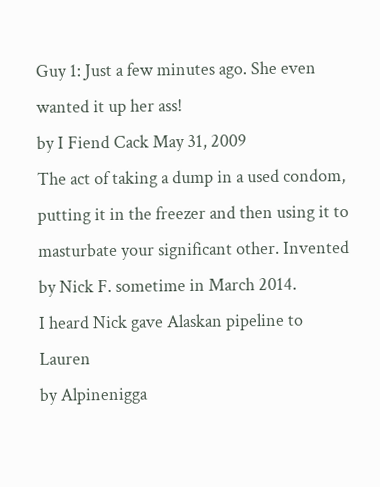Guy 1: Just a few minutes ago. She even wanted it up her ass!
by I Fiend Cack May 31, 2009
The act of taking a dump in a used condom, putting it in the freezer and then using it to masturbate your significant other. Invented by Nick F. sometime in March 2014.
I heard Nick gave Alaskan pipeline to Lauren
by Alpinenigga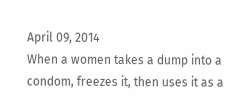April 09, 2014
When a women takes a dump into a condom, freezes it, then uses it as a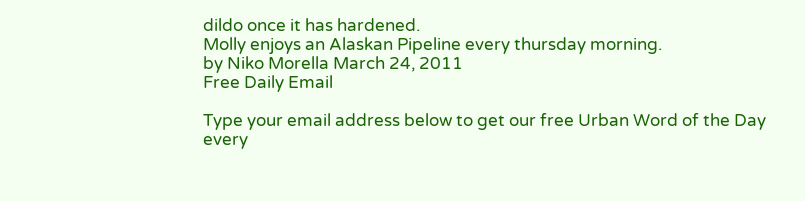dildo once it has hardened.
Molly enjoys an Alaskan Pipeline every thursday morning.
by Niko Morella March 24, 2011
Free Daily Email

Type your email address below to get our free Urban Word of the Day every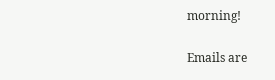morning!

Emails are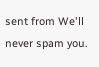sent from We'll never spam you.